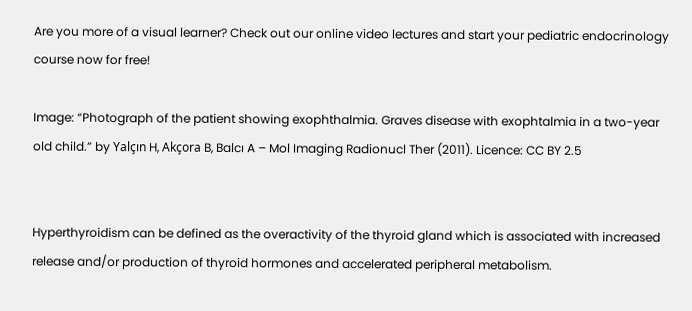Are you more of a visual learner? Check out our online video lectures and start your pediatric endocrinology course now for free!

Image: “Photograph of the patient showing exophthalmia. Graves disease with exophtalmia in a two-year old child.” by Yalçın H, Akçora B, Balcı A – Mol Imaging Radionucl Ther (2011). Licence: CC BY 2.5


Hyperthyroidism can be defined as the overactivity of the thyroid gland which is associated with increased release and/or production of thyroid hormones and accelerated peripheral metabolism.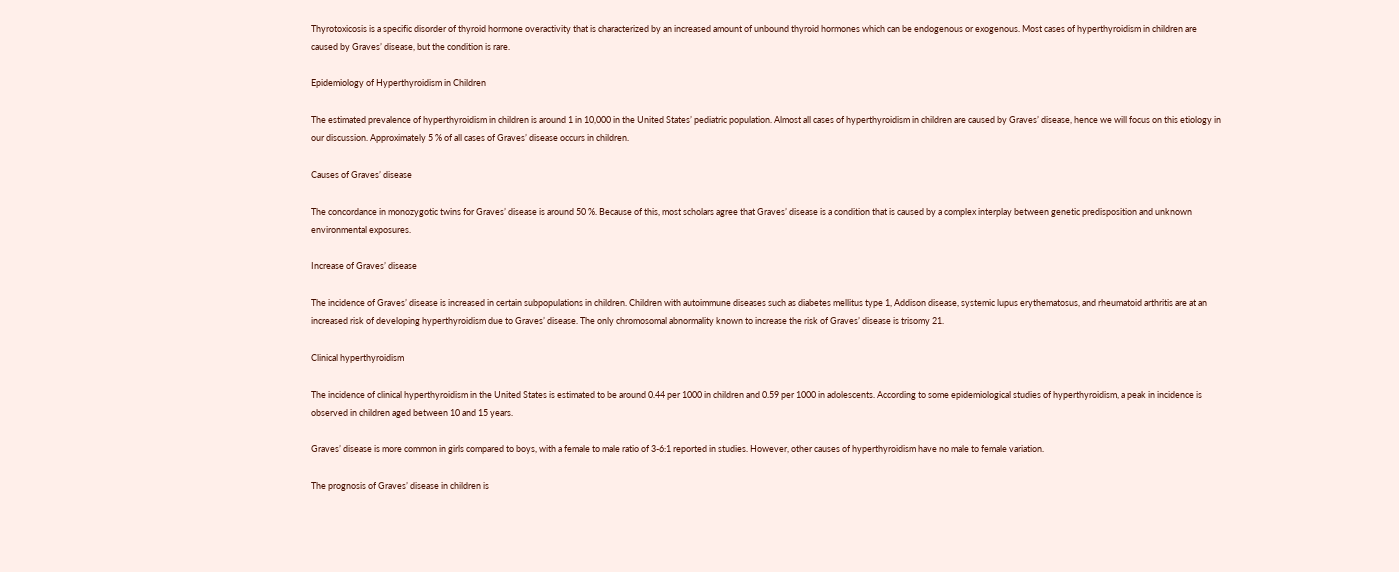Thyrotoxicosis is a specific disorder of thyroid hormone overactivity that is characterized by an increased amount of unbound thyroid hormones which can be endogenous or exogenous. Most cases of hyperthyroidism in children are caused by Graves’ disease, but the condition is rare.

Epidemiology of Hyperthyroidism in Children

The estimated prevalence of hyperthyroidism in children is around 1 in 10,000 in the United States’ pediatric population. Almost all cases of hyperthyroidism in children are caused by Graves’ disease, hence we will focus on this etiology in our discussion. Approximately 5 % of all cases of Graves’ disease occurs in children.

Causes of Graves’ disease

The concordance in monozygotic twins for Graves’ disease is around 50 %. Because of this, most scholars agree that Graves’ disease is a condition that is caused by a complex interplay between genetic predisposition and unknown environmental exposures.

Increase of Graves’ disease

The incidence of Graves’ disease is increased in certain subpopulations in children. Children with autoimmune diseases such as diabetes mellitus type 1, Addison disease, systemic lupus erythematosus, and rheumatoid arthritis are at an increased risk of developing hyperthyroidism due to Graves’ disease. The only chromosomal abnormality known to increase the risk of Graves’ disease is trisomy 21.

Clinical hyperthyroidism

The incidence of clinical hyperthyroidism in the United States is estimated to be around 0.44 per 1000 in children and 0.59 per 1000 in adolescents. According to some epidemiological studies of hyperthyroidism, a peak in incidence is observed in children aged between 10 and 15 years.

Graves’ disease is more common in girls compared to boys, with a female to male ratio of 3-6:1 reported in studies. However, other causes of hyperthyroidism have no male to female variation.

The prognosis of Graves’ disease in children is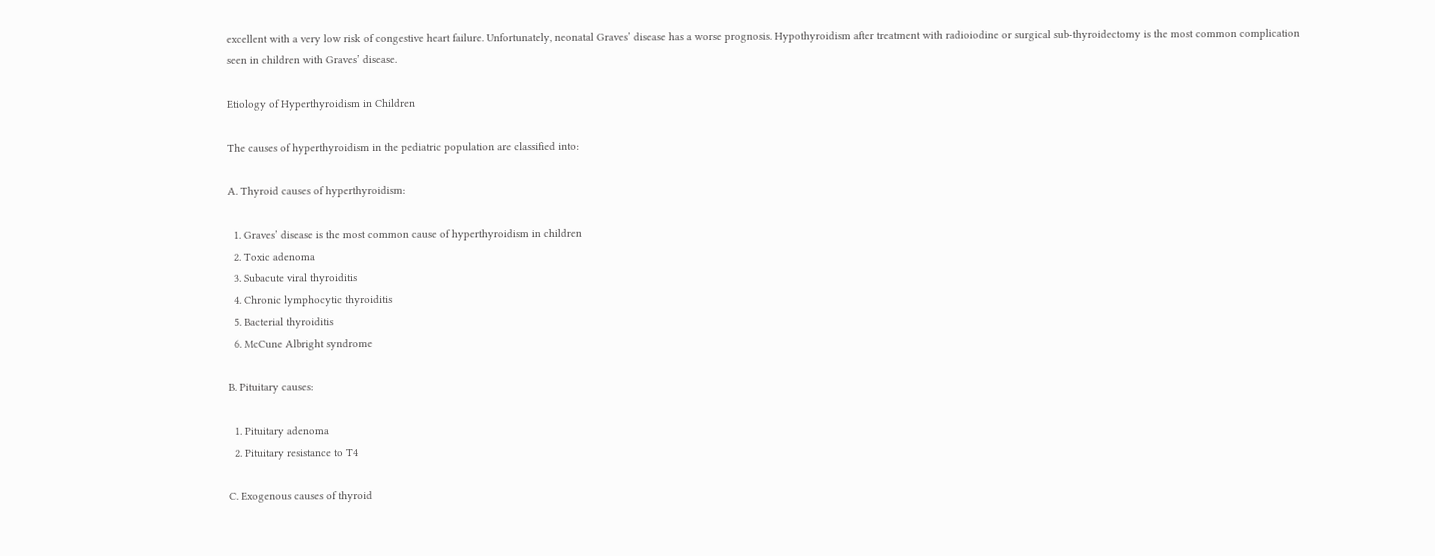excellent with a very low risk of congestive heart failure. Unfortunately, neonatal Graves’ disease has a worse prognosis. Hypothyroidism after treatment with radioiodine or surgical sub-thyroidectomy is the most common complication seen in children with Graves’ disease.

Etiology of Hyperthyroidism in Children

The causes of hyperthyroidism in the pediatric population are classified into:

A. Thyroid causes of hyperthyroidism:

  1. Graves’ disease is the most common cause of hyperthyroidism in children
  2. Toxic adenoma
  3. Subacute viral thyroiditis
  4. Chronic lymphocytic thyroiditis
  5. Bacterial thyroiditis
  6. McCune Albright syndrome

B. Pituitary causes:

  1. Pituitary adenoma
  2. Pituitary resistance to T4

C. Exogenous causes of thyroid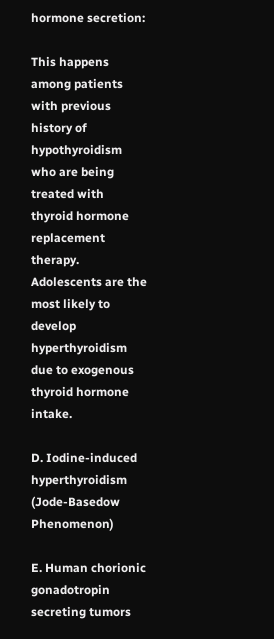hormone secretion:

This happens among patients with previous history of hypothyroidism who are being treated with thyroid hormone replacement therapy. Adolescents are the most likely to develop hyperthyroidism due to exogenous thyroid hormone intake.

D. Iodine-induced hyperthyroidism (Jode-Basedow Phenomenon)

E. Human chorionic gonadotropin secreting tumors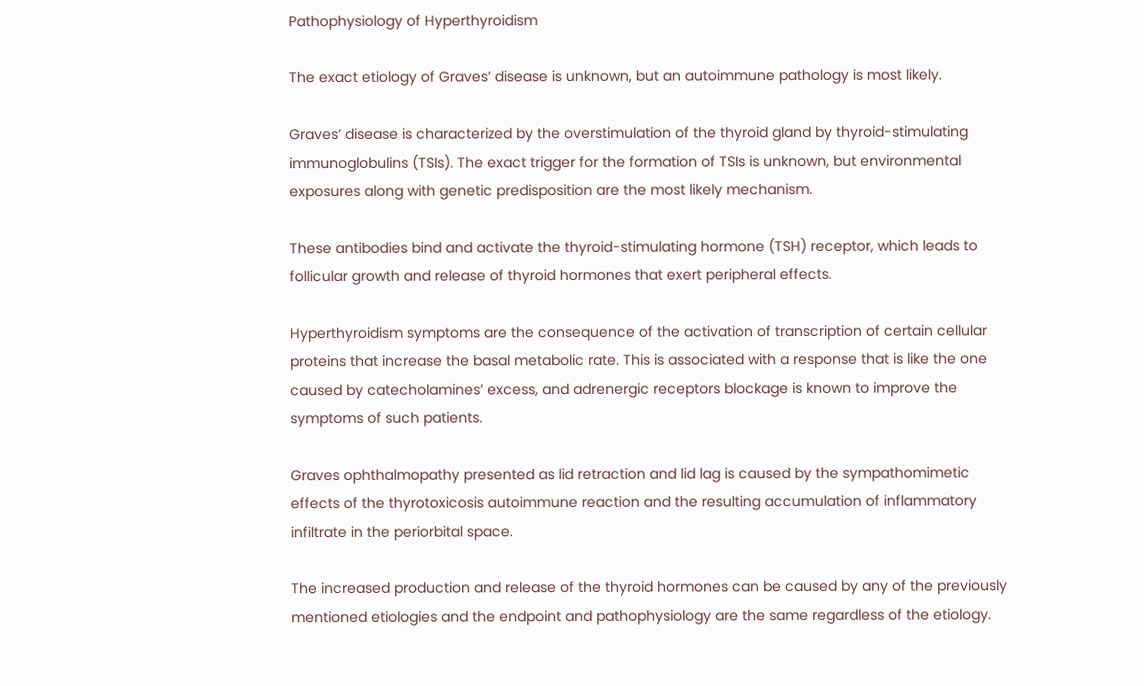Pathophysiology of Hyperthyroidism

The exact etiology of Graves’ disease is unknown, but an autoimmune pathology is most likely.

Graves’ disease is characterized by the overstimulation of the thyroid gland by thyroid-stimulating immunoglobulins (TSIs). The exact trigger for the formation of TSIs is unknown, but environmental exposures along with genetic predisposition are the most likely mechanism.

These antibodies bind and activate the thyroid-stimulating hormone (TSH) receptor, which leads to follicular growth and release of thyroid hormones that exert peripheral effects.

Hyperthyroidism symptoms are the consequence of the activation of transcription of certain cellular proteins that increase the basal metabolic rate. This is associated with a response that is like the one caused by catecholamines’ excess, and adrenergic receptors blockage is known to improve the symptoms of such patients.

Graves ophthalmopathy presented as lid retraction and lid lag is caused by the sympathomimetic effects of the thyrotoxicosis autoimmune reaction and the resulting accumulation of inflammatory infiltrate in the periorbital space.

The increased production and release of the thyroid hormones can be caused by any of the previously mentioned etiologies and the endpoint and pathophysiology are the same regardless of the etiology.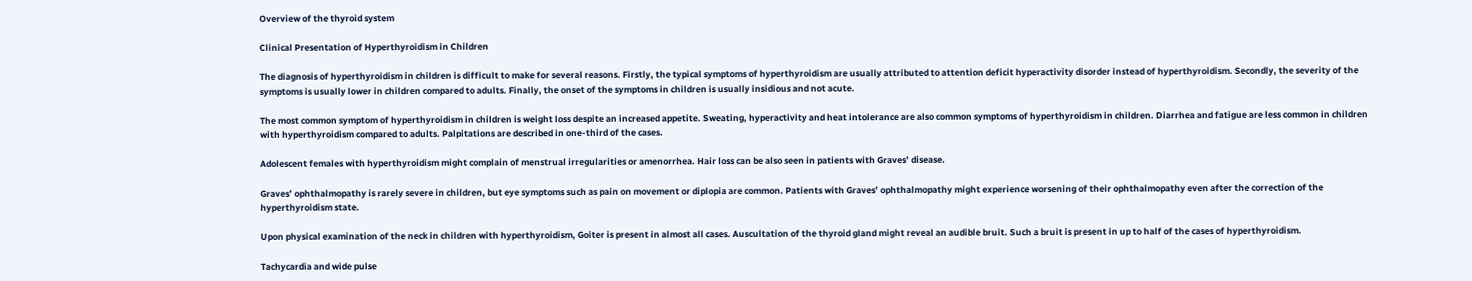Overview of the thyroid system

Clinical Presentation of Hyperthyroidism in Children

The diagnosis of hyperthyroidism in children is difficult to make for several reasons. Firstly, the typical symptoms of hyperthyroidism are usually attributed to attention deficit hyperactivity disorder instead of hyperthyroidism. Secondly, the severity of the symptoms is usually lower in children compared to adults. Finally, the onset of the symptoms in children is usually insidious and not acute.

The most common symptom of hyperthyroidism in children is weight loss despite an increased appetite. Sweating, hyperactivity and heat intolerance are also common symptoms of hyperthyroidism in children. Diarrhea and fatigue are less common in children with hyperthyroidism compared to adults. Palpitations are described in one-third of the cases.

Adolescent females with hyperthyroidism might complain of menstrual irregularities or amenorrhea. Hair loss can be also seen in patients with Graves’ disease.

Graves’ ophthalmopathy is rarely severe in children, but eye symptoms such as pain on movement or diplopia are common. Patients with Graves’ ophthalmopathy might experience worsening of their ophthalmopathy even after the correction of the hyperthyroidism state.

Upon physical examination of the neck in children with hyperthyroidism, Goiter is present in almost all cases. Auscultation of the thyroid gland might reveal an audible bruit. Such a bruit is present in up to half of the cases of hyperthyroidism.

Tachycardia and wide pulse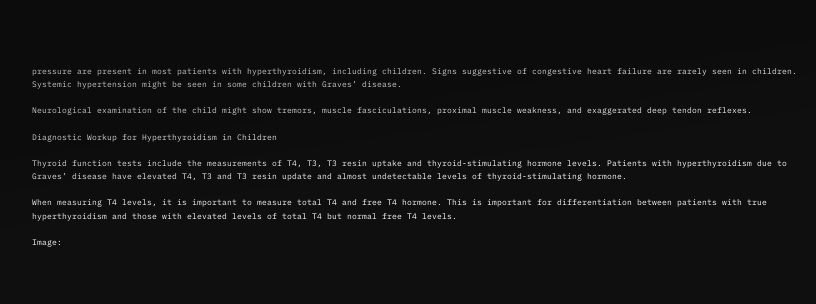pressure are present in most patients with hyperthyroidism, including children. Signs suggestive of congestive heart failure are rarely seen in children. Systemic hypertension might be seen in some children with Graves’ disease.

Neurological examination of the child might show tremors, muscle fasciculations, proximal muscle weakness, and exaggerated deep tendon reflexes.

Diagnostic Workup for Hyperthyroidism in Children

Thyroid function tests include the measurements of T4, T3, T3 resin uptake and thyroid-stimulating hormone levels. Patients with hyperthyroidism due to Graves’ disease have elevated T4, T3 and T3 resin update and almost undetectable levels of thyroid-stimulating hormone.

When measuring T4 levels, it is important to measure total T4 and free T4 hormone. This is important for differentiation between patients with true hyperthyroidism and those with elevated levels of total T4 but normal free T4 levels.

Image: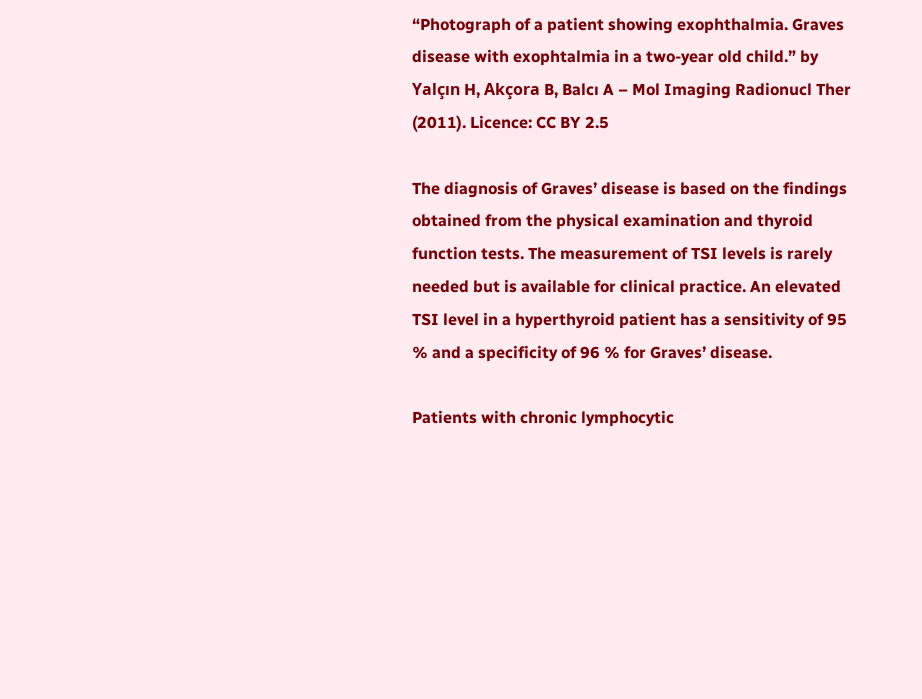“Photograph of a patient showing exophthalmia. Graves disease with exophtalmia in a two-year old child.” by Yalçın H, Akçora B, Balcı A – Mol Imaging Radionucl Ther (2011). Licence: CC BY 2.5

The diagnosis of Graves’ disease is based on the findings obtained from the physical examination and thyroid function tests. The measurement of TSI levels is rarely needed but is available for clinical practice. An elevated TSI level in a hyperthyroid patient has a sensitivity of 95 % and a specificity of 96 % for Graves’ disease.

Patients with chronic lymphocytic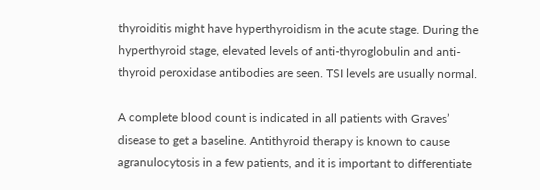thyroiditis might have hyperthyroidism in the acute stage. During the hyperthyroid stage, elevated levels of anti-thyroglobulin and anti-thyroid peroxidase antibodies are seen. TSI levels are usually normal.

A complete blood count is indicated in all patients with Graves’ disease to get a baseline. Antithyroid therapy is known to cause agranulocytosis in a few patients, and it is important to differentiate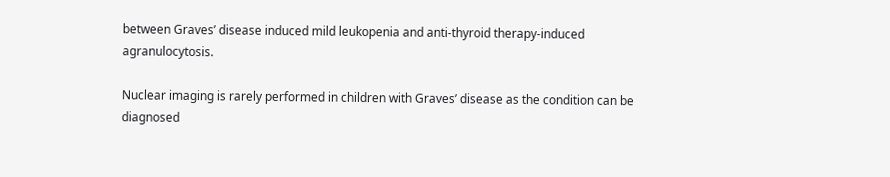between Graves’ disease induced mild leukopenia and anti-thyroid therapy-induced agranulocytosis.

Nuclear imaging is rarely performed in children with Graves’ disease as the condition can be diagnosed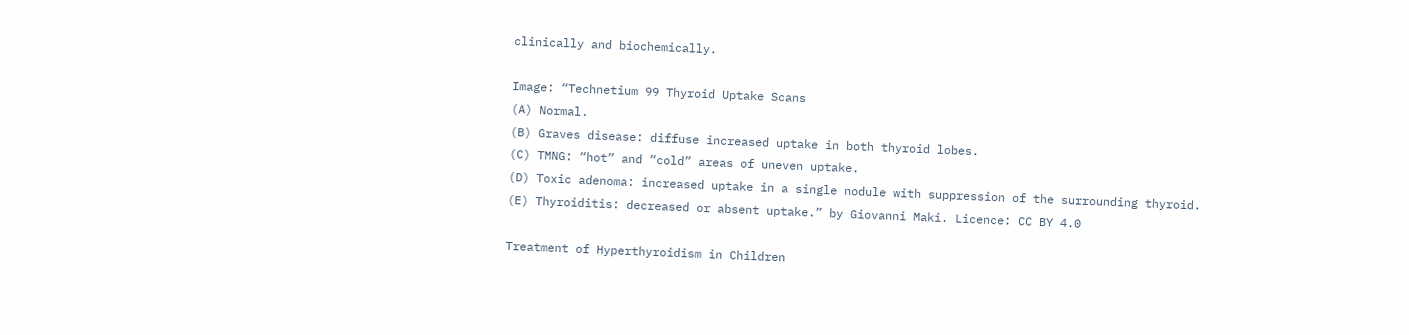clinically and biochemically.

Image: “Technetium 99 Thyroid Uptake Scans
(A) Normal.
(B) Graves disease: diffuse increased uptake in both thyroid lobes.
(C) TMNG: “hot” and “cold” areas of uneven uptake.
(D) Toxic adenoma: increased uptake in a single nodule with suppression of the surrounding thyroid.
(E) Thyroiditis: decreased or absent uptake.” by Giovanni Maki. Licence: CC BY 4.0

Treatment of Hyperthyroidism in Children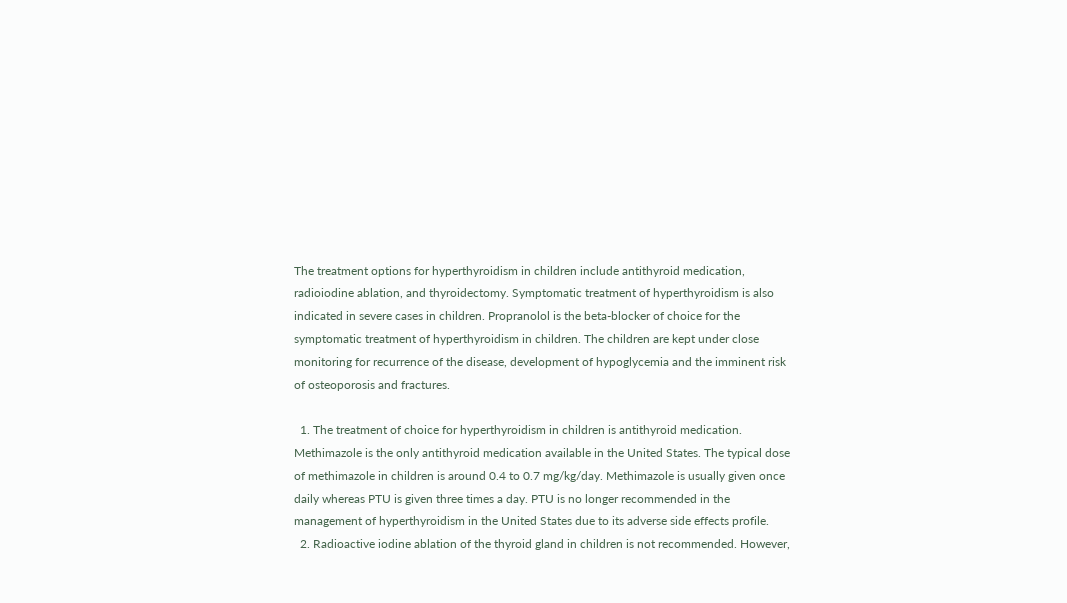The treatment options for hyperthyroidism in children include antithyroid medication, radioiodine ablation, and thyroidectomy. Symptomatic treatment of hyperthyroidism is also indicated in severe cases in children. Propranolol is the beta-blocker of choice for the symptomatic treatment of hyperthyroidism in children. The children are kept under close monitoring for recurrence of the disease, development of hypoglycemia and the imminent risk of osteoporosis and fractures.

  1. The treatment of choice for hyperthyroidism in children is antithyroid medication. Methimazole is the only antithyroid medication available in the United States. The typical dose of methimazole in children is around 0.4 to 0.7 mg/kg/day. Methimazole is usually given once daily whereas PTU is given three times a day. PTU is no longer recommended in the management of hyperthyroidism in the United States due to its adverse side effects profile.
  2. Radioactive iodine ablation of the thyroid gland in children is not recommended. However,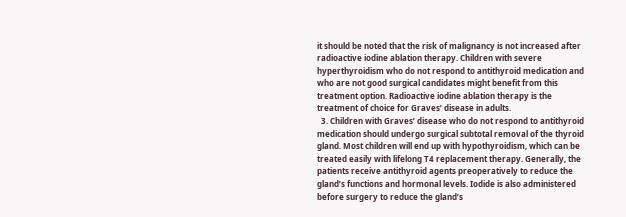it should be noted that the risk of malignancy is not increased after radioactive iodine ablation therapy. Children with severe hyperthyroidism who do not respond to antithyroid medication and who are not good surgical candidates might benefit from this treatment option. Radioactive iodine ablation therapy is the treatment of choice for Graves’ disease in adults.
  3. Children with Graves’ disease who do not respond to antithyroid medication should undergo surgical subtotal removal of the thyroid gland. Most children will end up with hypothyroidism, which can be treated easily with lifelong T4 replacement therapy. Generally, the patients receive antithyroid agents preoperatively to reduce the gland’s functions and hormonal levels. Iodide is also administered before surgery to reduce the gland’s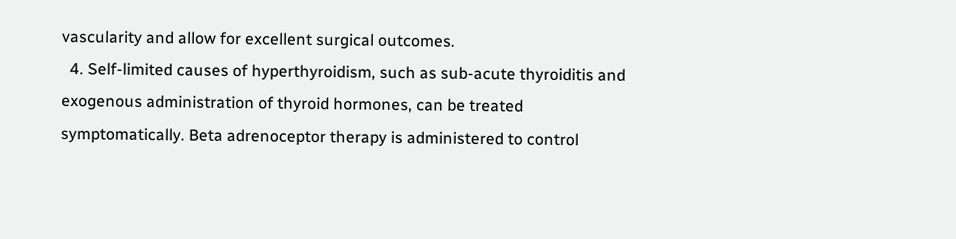vascularity and allow for excellent surgical outcomes.
  4. Self-limited causes of hyperthyroidism, such as sub-acute thyroiditis and exogenous administration of thyroid hormones, can be treated symptomatically. Beta adrenoceptor therapy is administered to control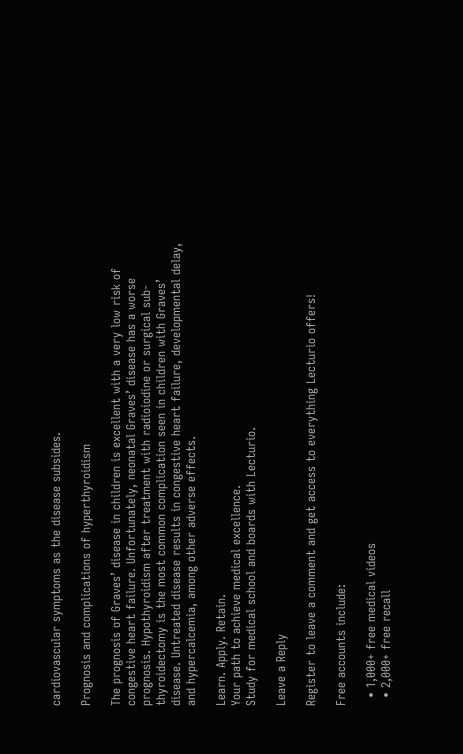cardiovascular symptoms as the disease subsides.

Prognosis and complications of hyperthyroidism

The prognosis of Graves’ disease in children is excellent with a very low risk of congestive heart failure. Unfortunately, neonatal Graves’ disease has a worse prognosis. Hypothyroidism after treatment with radioiodine or surgical sub-thyroidectomy is the most common complication seen in children with Graves’ disease. Untreated disease results in congestive heart failure, developmental delay, and hypercalcemia, among other adverse effects.

Learn. Apply. Retain.
Your path to achieve medical excellence.
Study for medical school and boards with Lecturio.

Leave a Reply

Register to leave a comment and get access to everything Lecturio offers!

Free accounts include:

  • 1,000+ free medical videos
  • 2,000+ free recall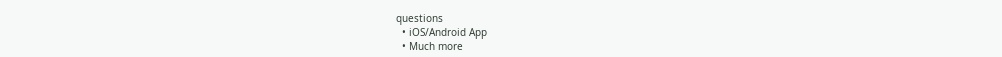questions
  • iOS/Android App
  • Much more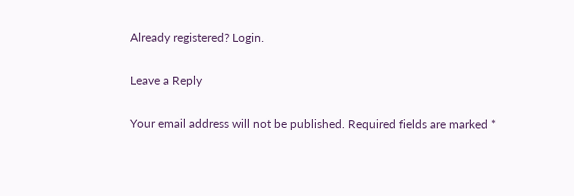Already registered? Login.

Leave a Reply

Your email address will not be published. Required fields are marked *